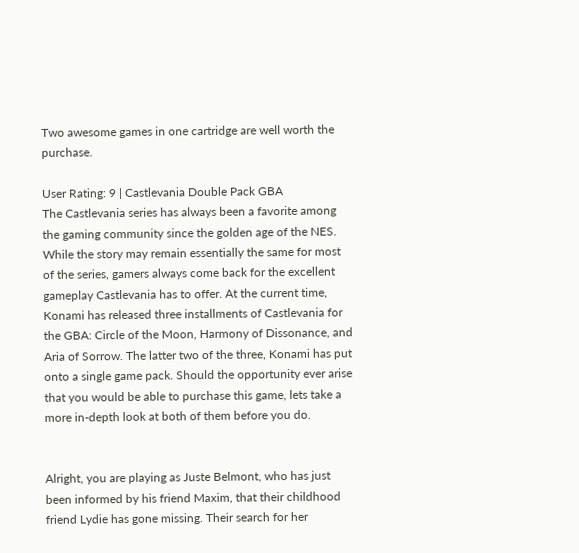Two awesome games in one cartridge are well worth the purchase.

User Rating: 9 | Castlevania Double Pack GBA
The Castlevania series has always been a favorite among the gaming community since the golden age of the NES. While the story may remain essentially the same for most of the series, gamers always come back for the excellent gameplay Castlevania has to offer. At the current time, Konami has released three installments of Castlevania for the GBA: Circle of the Moon, Harmony of Dissonance, and Aria of Sorrow. The latter two of the three, Konami has put onto a single game pack. Should the opportunity ever arise that you would be able to purchase this game, lets take a more in-depth look at both of them before you do.


Alright, you are playing as Juste Belmont, who has just been informed by his friend Maxim, that their childhood friend Lydie has gone missing. Their search for her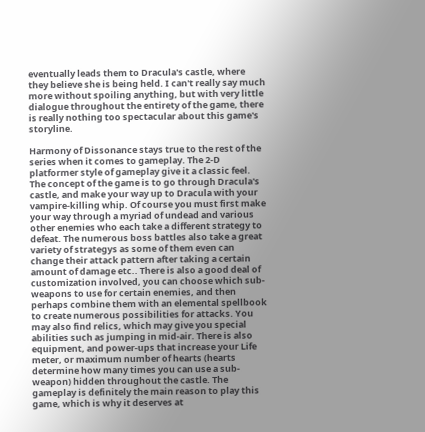eventually leads them to Dracula's castle, where they believe she is being held. I can't really say much more without spoiling anything, but with very little dialogue throughout the entirety of the game, there is really nothing too spectacular about this game's storyline.

Harmony of Dissonance stays true to the rest of the series when it comes to gameplay. The 2-D platformer style of gameplay give it a classic feel. The concept of the game is to go through Dracula's castle, and make your way up to Dracula with your vampire-killing whip. Of course you must first make your way through a myriad of undead and various other enemies who each take a different strategy to defeat. The numerous boss battles also take a great variety of strategys as some of them even can change their attack pattern after taking a certain amount of damage etc.. There is also a good deal of customization involved, you can choose which sub-weapons to use for certain enemies, and then perhaps combine them with an elemental spellbook to create numerous possibilities for attacks. You may also find relics, which may give you special abilities such as jumping in mid-air. There is also equipment, and power-ups that increase your Life meter, or maximum number of hearts (hearts determine how many times you can use a sub-weapon) hidden throughout the castle. The gameplay is definitely the main reason to play this game, which is why it deserves at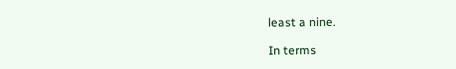least a nine.

In terms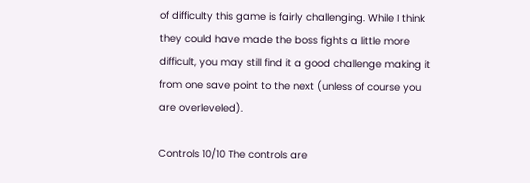of difficulty this game is fairly challenging. While I think they could have made the boss fights a little more difficult, you may still find it a good challenge making it from one save point to the next (unless of course you are overleveled).

Controls 10/10 The controls are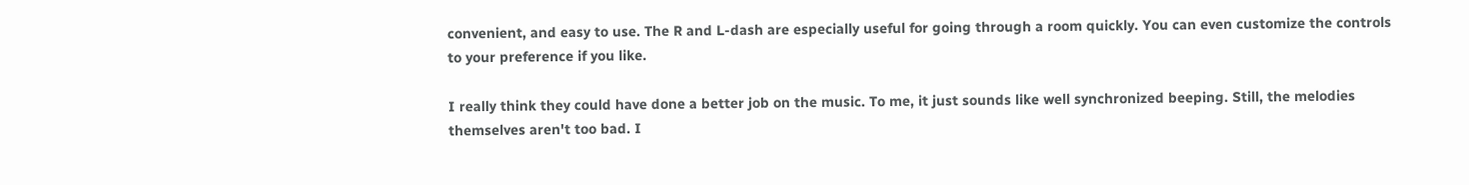convenient, and easy to use. The R and L-dash are especially useful for going through a room quickly. You can even customize the controls to your preference if you like.

I really think they could have done a better job on the music. To me, it just sounds like well synchronized beeping. Still, the melodies themselves aren't too bad. I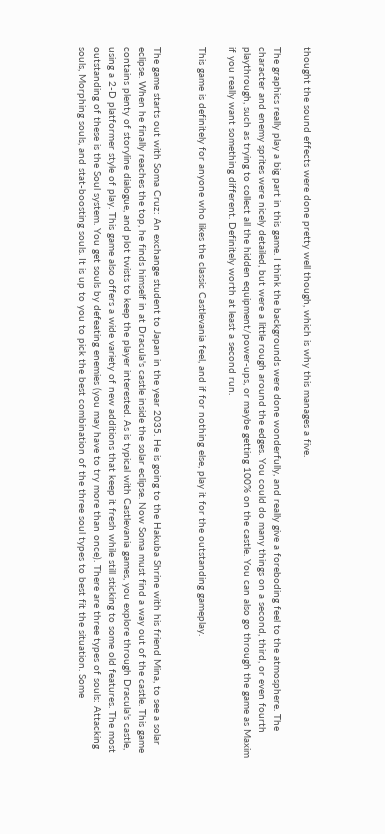thought the sound effects were done pretty well though, which is why this manages a five.

The graphics really play a big part in this game. I think the backgrounds were done wonderfully, and really give a foreboding feel to the atmosphere. The character and enemy sprites were nicely detailed, but were a little rough around the edges. You could do many things on a second, third, or even fourth playthrough, such as trying to collect all the hidden equipment/power-ups, or maybe getting 100% on the castle. You can also go through the game as Maxim if you really want something different. Definitely worth at least a second run.

This game is definitely for anyone who likes the classic Castlevania feel, and if for nothing else, play it for the outstanding gameplay.


The game starts out with Soma Cruz: An exchange student to Japan in the year 2035. He is going to the Hakuba Shrine with his friend Mina, to see a solar eclipse. When he finally reaches the top, he finds himself in at Dracula's castle inside the solar eclipse. Now Soma must find a way out of the castle. This game contains plenty of storyline dialogue, and plot twists to keep the player interested. As is typical with Castlevania games, you explore through Dracula's castle, using a 2-D platformer style of play. This game also offers a wide variety of new additions that keep it fresh while still sticking to some old features. The most outstanding of these is the Soul system. You get souls by defeating enemies (you may have to try more than once). There are three types of souls: Attacking souls, Morphing souls, and stat-boosting souls. It is up to you to pick the best combination of the three soul types to best fit the situation. Some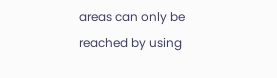areas can only be reached by using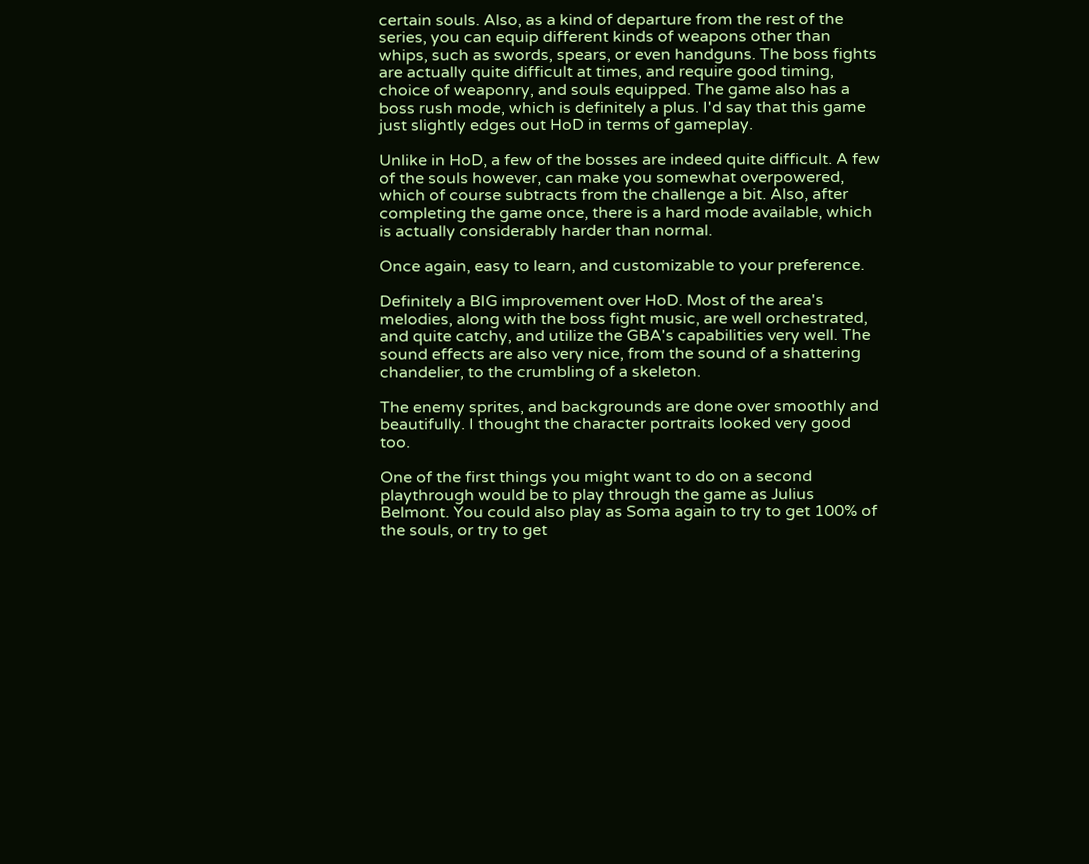certain souls. Also, as a kind of departure from the rest of the series, you can equip different kinds of weapons other than whips, such as swords, spears, or even handguns. The boss fights are actually quite difficult at times, and require good timing, choice of weaponry, and souls equipped. The game also has a boss rush mode, which is definitely a plus. I'd say that this game just slightly edges out HoD in terms of gameplay.

Unlike in HoD, a few of the bosses are indeed quite difficult. A few of the souls however, can make you somewhat overpowered, which of course subtracts from the challenge a bit. Also, after completing the game once, there is a hard mode available, which is actually considerably harder than normal.

Once again, easy to learn, and customizable to your preference.

Definitely a BIG improvement over HoD. Most of the area's melodies, along with the boss fight music, are well orchestrated, and quite catchy, and utilize the GBA's capabilities very well. The sound effects are also very nice, from the sound of a shattering chandelier, to the crumbling of a skeleton.

The enemy sprites, and backgrounds are done over smoothly and beautifully. I thought the character portraits looked very good too.

One of the first things you might want to do on a second playthrough would be to play through the game as Julius Belmont. You could also play as Soma again to try to get 100% of the souls, or try to get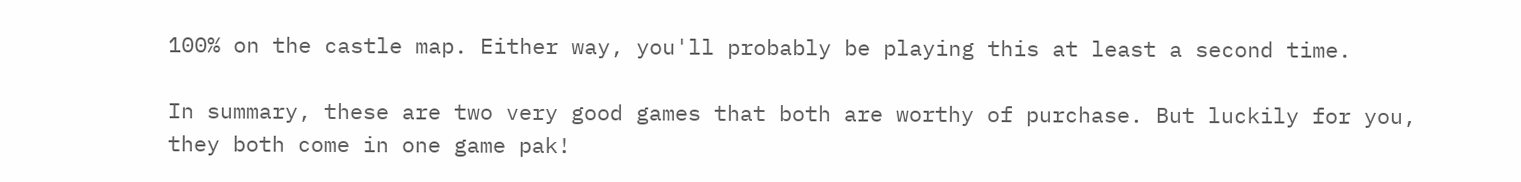100% on the castle map. Either way, you'll probably be playing this at least a second time.

In summary, these are two very good games that both are worthy of purchase. But luckily for you, they both come in one game pak!